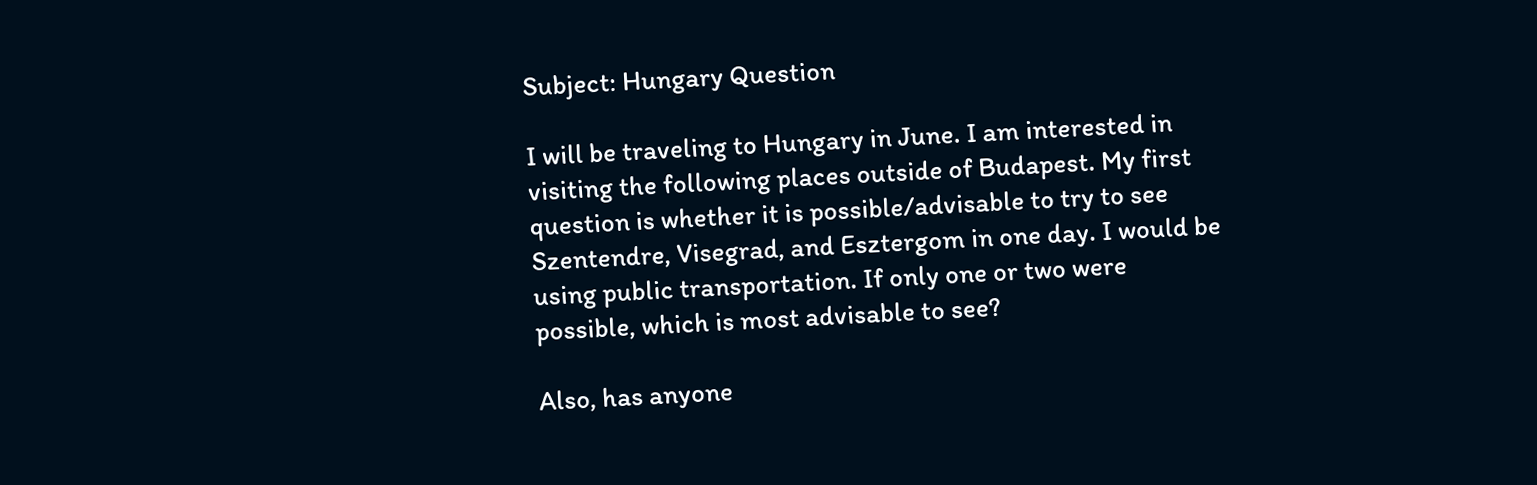Subject: Hungary Question

I will be traveling to Hungary in June. I am interested in visiting the following places outside of Budapest. My first question is whether it is possible/advisable to try to see Szentendre, Visegrad, and Esztergom in one day. I would be using public transportation. If only one or two were possible, which is most advisable to see?

Also, has anyone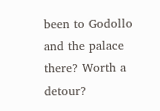been to Godollo and the palace there? Worth a detour?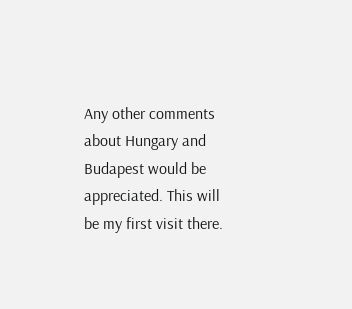Any other comments about Hungary and Budapest would be appreciated. This will be my first visit there.